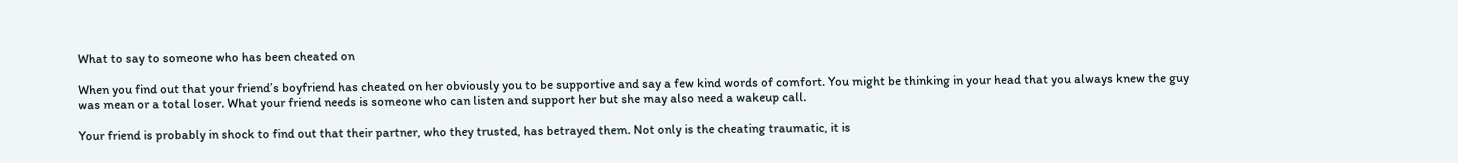What to say to someone who has been cheated on

When you find out that your friend’s boyfriend has cheated on her obviously you to be supportive and say a few kind words of comfort. You might be thinking in your head that you always knew the guy was mean or a total loser. What your friend needs is someone who can listen and support her but she may also need a wakeup call.

Your friend is probably in shock to find out that their partner, who they trusted, has betrayed them. Not only is the cheating traumatic, it is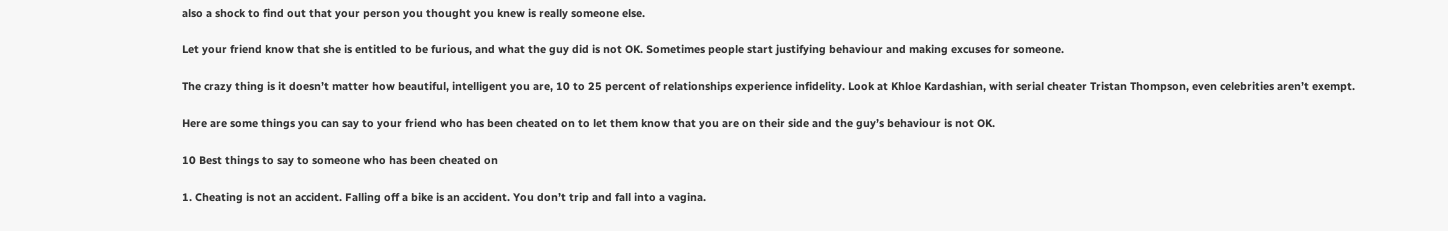also a shock to find out that your person you thought you knew is really someone else.

Let your friend know that she is entitled to be furious, and what the guy did is not OK. Sometimes people start justifying behaviour and making excuses for someone.

The crazy thing is it doesn’t matter how beautiful, intelligent you are, 10 to 25 percent of relationships experience infidelity. Look at Khloe Kardashian, with serial cheater Tristan Thompson, even celebrities aren’t exempt.

Here are some things you can say to your friend who has been cheated on to let them know that you are on their side and the guy’s behaviour is not OK.

10 Best things to say to someone who has been cheated on

1. Cheating is not an accident. Falling off a bike is an accident. You don’t trip and fall into a vagina.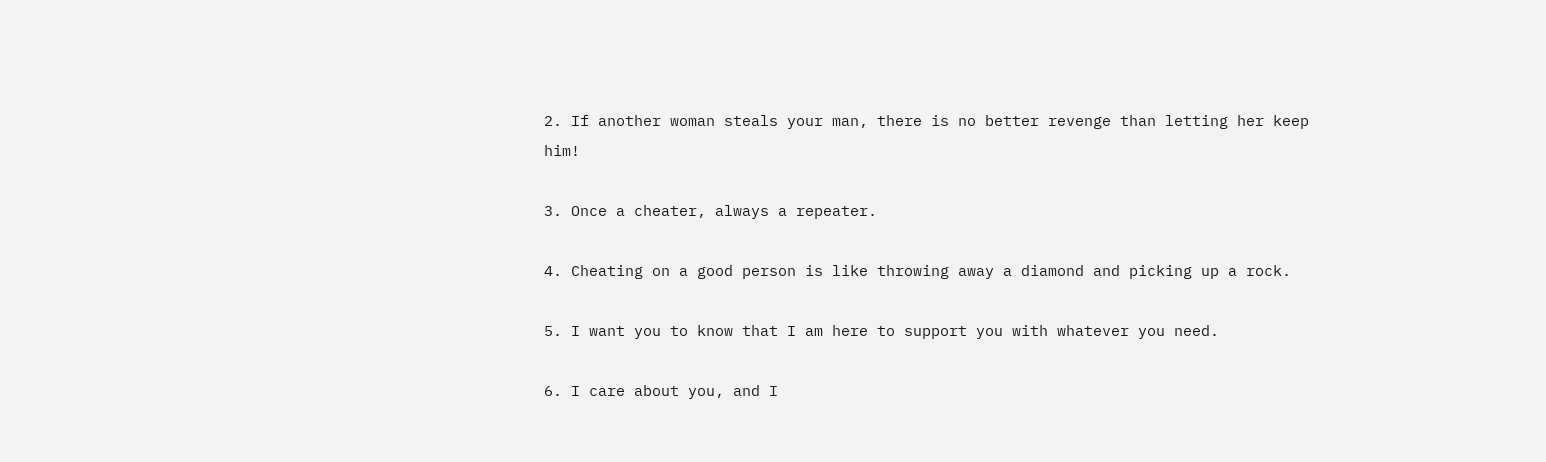2. If another woman steals your man, there is no better revenge than letting her keep him!

3. Once a cheater, always a repeater.

4. Cheating on a good person is like throwing away a diamond and picking up a rock.

5. I want you to know that I am here to support you with whatever you need.

6. I care about you, and I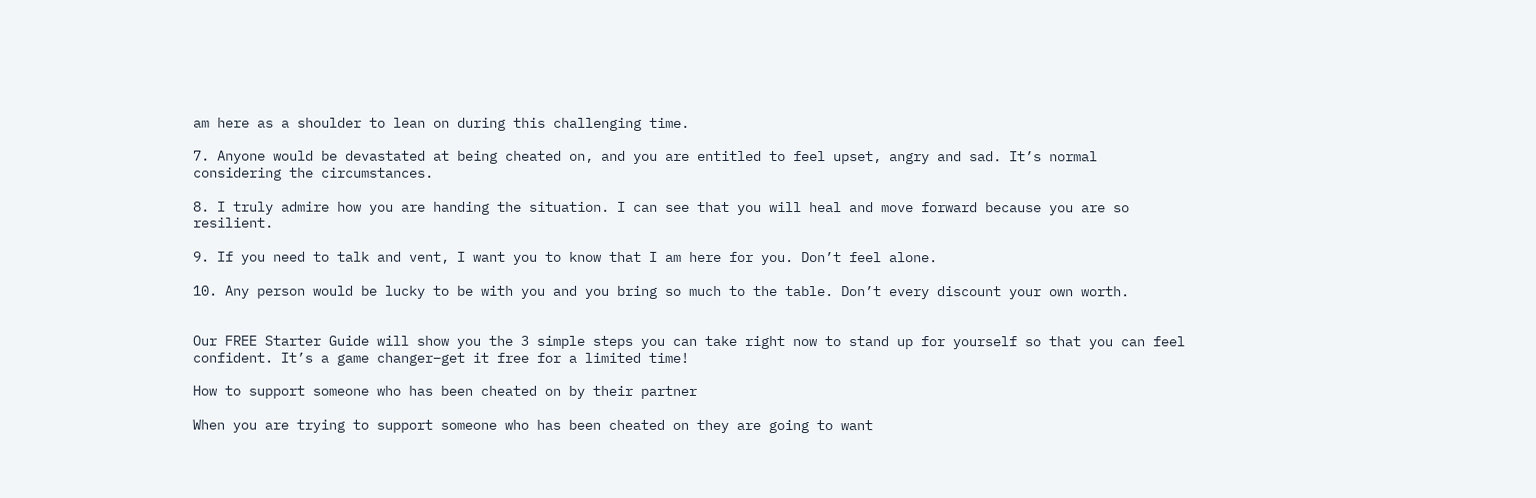am here as a shoulder to lean on during this challenging time.

7. Anyone would be devastated at being cheated on, and you are entitled to feel upset, angry and sad. It’s normal considering the circumstances.

8. I truly admire how you are handing the situation. I can see that you will heal and move forward because you are so resilient.

9. If you need to talk and vent, I want you to know that I am here for you. Don’t feel alone.

10. Any person would be lucky to be with you and you bring so much to the table. Don’t every discount your own worth.


Our FREE Starter Guide will show you the 3 simple steps you can take right now to stand up for yourself so that you can feel confident. It’s a game changer–get it free for a limited time!

How to support someone who has been cheated on by their partner

When you are trying to support someone who has been cheated on they are going to want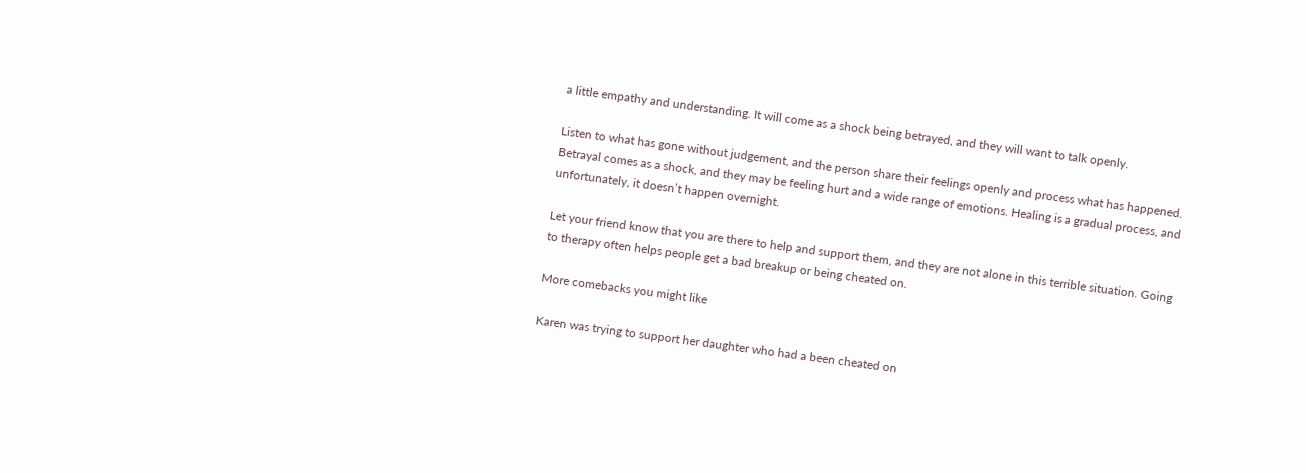a little empathy and understanding. It will come as a shock being betrayed, and they will want to talk openly.

Listen to what has gone without judgement, and the person share their feelings openly and process what has happened. Betrayal comes as a shock, and they may be feeling hurt and a wide range of emotions. Healing is a gradual process, and unfortunately, it doesn’t happen overnight.

Let your friend know that you are there to help and support them, and they are not alone in this terrible situation. Going to therapy often helps people get a bad breakup or being cheated on.

More comebacks you might like

Karen was trying to support her daughter who had a been cheated on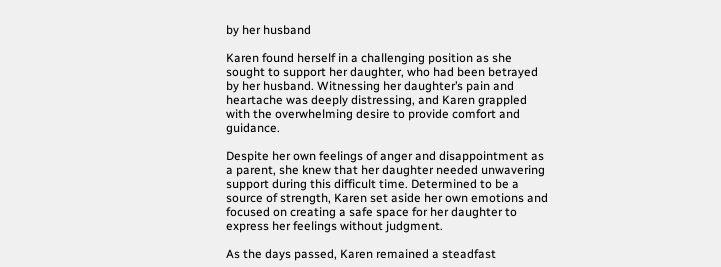by her husband

Karen found herself in a challenging position as she sought to support her daughter, who had been betrayed by her husband. Witnessing her daughter’s pain and heartache was deeply distressing, and Karen grappled with the overwhelming desire to provide comfort and guidance.

Despite her own feelings of anger and disappointment as a parent, she knew that her daughter needed unwavering support during this difficult time. Determined to be a source of strength, Karen set aside her own emotions and focused on creating a safe space for her daughter to express her feelings without judgment.

As the days passed, Karen remained a steadfast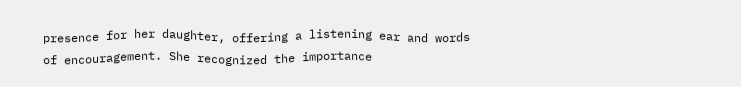presence for her daughter, offering a listening ear and words of encouragement. She recognized the importance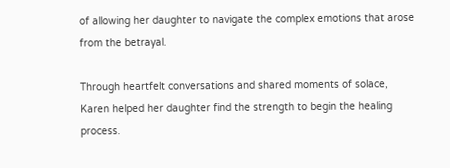of allowing her daughter to navigate the complex emotions that arose from the betrayal.

Through heartfelt conversations and shared moments of solace, Karen helped her daughter find the strength to begin the healing process.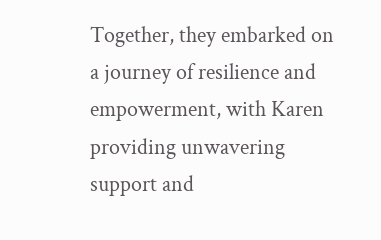Together, they embarked on a journey of resilience and empowerment, with Karen providing unwavering support and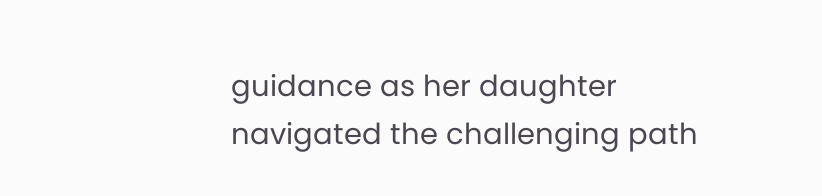guidance as her daughter navigated the challenging path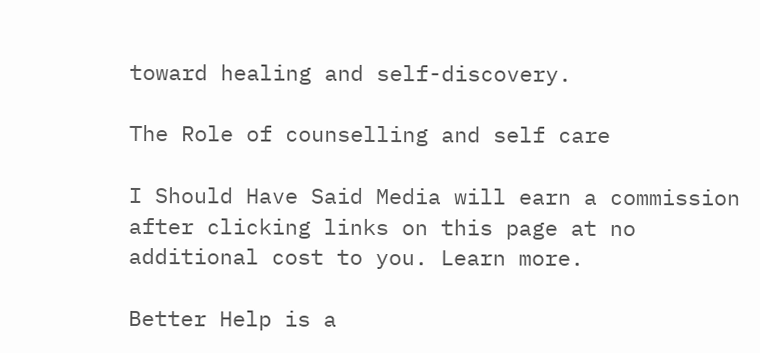toward healing and self-discovery.

The Role of counselling and self care

I Should Have Said Media will earn a commission after clicking links on this page at no additional cost to you. Learn more.

Better Help is a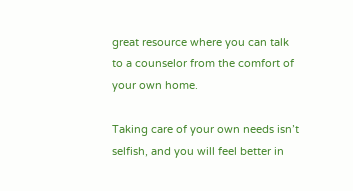great resource where you can talk to a counselor from the comfort of your own home.

Taking care of your own needs isn’t selfish, and you will feel better in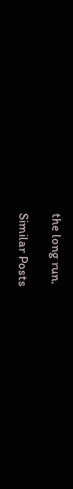the long run.

Similar Posts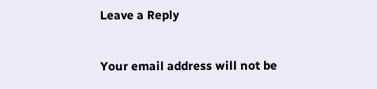Leave a Reply

Your email address will not be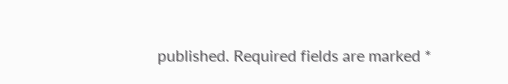published. Required fields are marked *